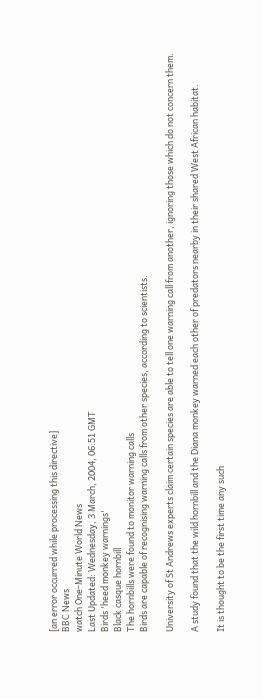[an error occurred while processing this directive]
BBC News
watch One-Minute World News
Last Updated: Wednesday, 3 March, 2004, 06:51 GMT
Birds 'heed monkey warnings'
Black casque hornbill
The hornbills were found to monitor warning calls
Birds are capable of recognising warning calls from other species, according to scientists.

University of St Andrews experts claim certain species are able to tell one warning call from another, ignoring those which do not concern them.

A study found that the wild hornbill and the Diana monkey warned each other of predators nearby in their shared West African habitat.

It is thought to be the first time any such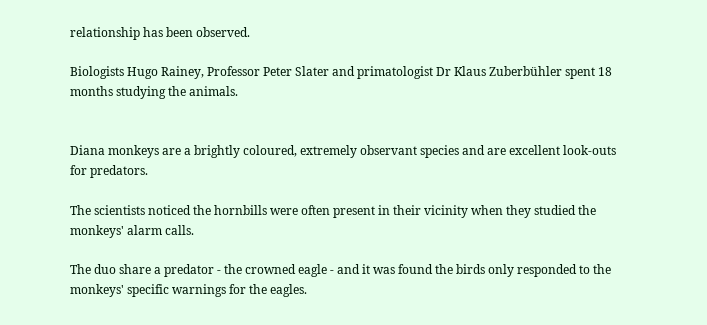relationship has been observed.

Biologists Hugo Rainey, Professor Peter Slater and primatologist Dr Klaus Zuberbühler spent 18 months studying the animals.


Diana monkeys are a brightly coloured, extremely observant species and are excellent look-outs for predators.

The scientists noticed the hornbills were often present in their vicinity when they studied the monkeys' alarm calls.

The duo share a predator - the crowned eagle - and it was found the birds only responded to the monkeys' specific warnings for the eagles.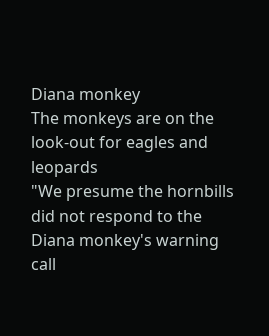Diana monkey
The monkeys are on the look-out for eagles and leopards
"We presume the hornbills did not respond to the Diana monkey's warning call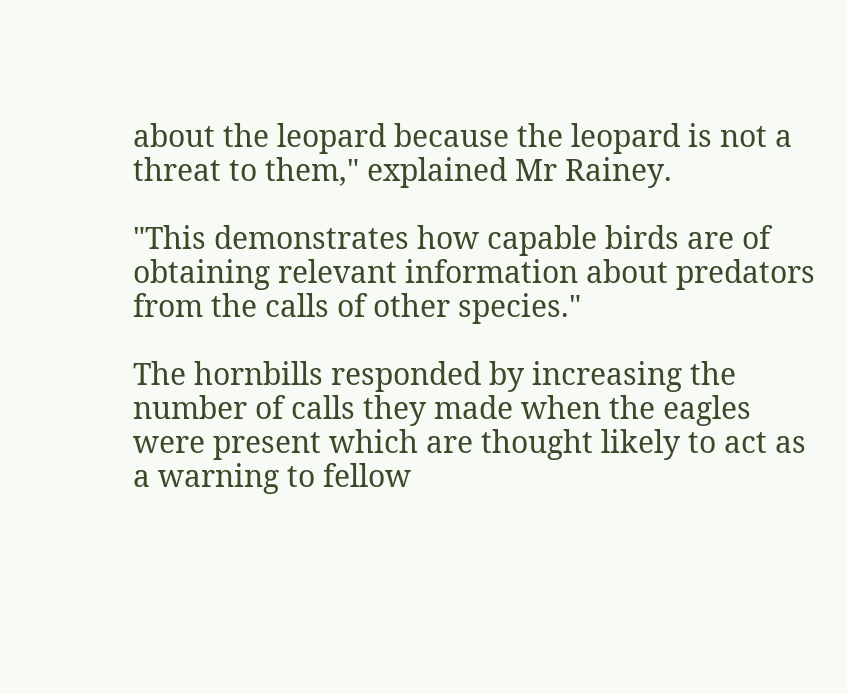about the leopard because the leopard is not a threat to them," explained Mr Rainey.

"This demonstrates how capable birds are of obtaining relevant information about predators from the calls of other species."

The hornbills responded by increasing the number of calls they made when the eagles were present which are thought likely to act as a warning to fellow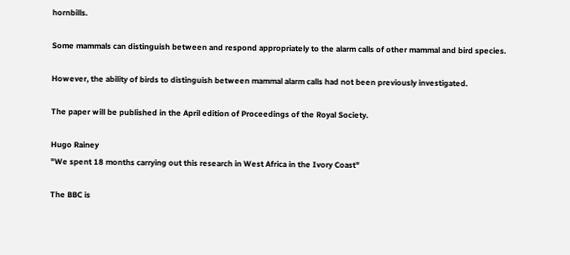hornbills.

Some mammals can distinguish between and respond appropriately to the alarm calls of other mammal and bird species.

However, the ability of birds to distinguish between mammal alarm calls had not been previously investigated.

The paper will be published in the April edition of Proceedings of the Royal Society.

Hugo Rainey
"We spent 18 months carrying out this research in West Africa in the Ivory Coast"

The BBC is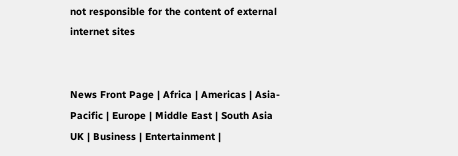not responsible for the content of external internet sites


News Front Page | Africa | Americas | Asia-Pacific | Europe | Middle East | South Asia
UK | Business | Entertainment |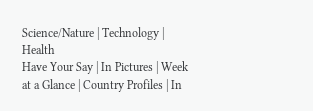Science/Nature | Technology | Health
Have Your Say | In Pictures | Week at a Glance | Country Profiles | In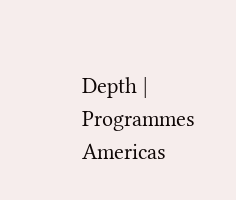Depth | Programmes
Americas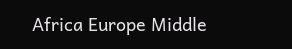Africa Europe Middle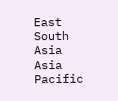East South Asia Asia Pacific